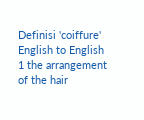Definisi 'coiffure'
English to English
1 the arrangement of the hair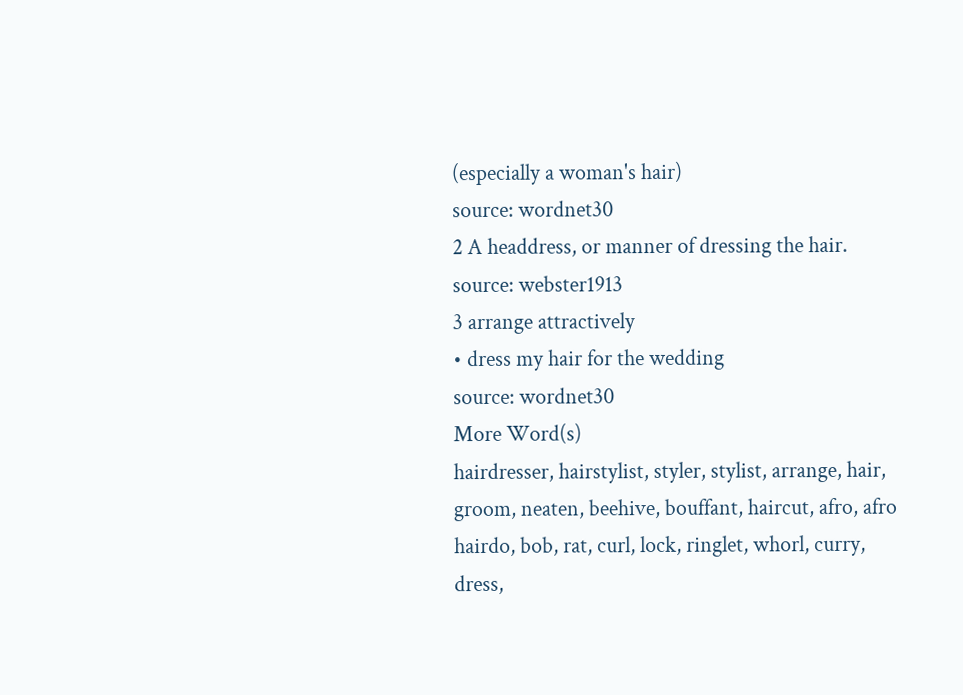(especially a woman's hair)
source: wordnet30
2 A headdress, or manner of dressing the hair.
source: webster1913
3 arrange attractively
• dress my hair for the wedding
source: wordnet30
More Word(s)
hairdresser, hairstylist, styler, stylist, arrange, hair, groom, neaten, beehive, bouffant, haircut, afro, afro hairdo, bob, rat, curl, lock, ringlet, whorl, curry, dress,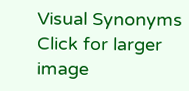Visual Synonyms
Click for larger image